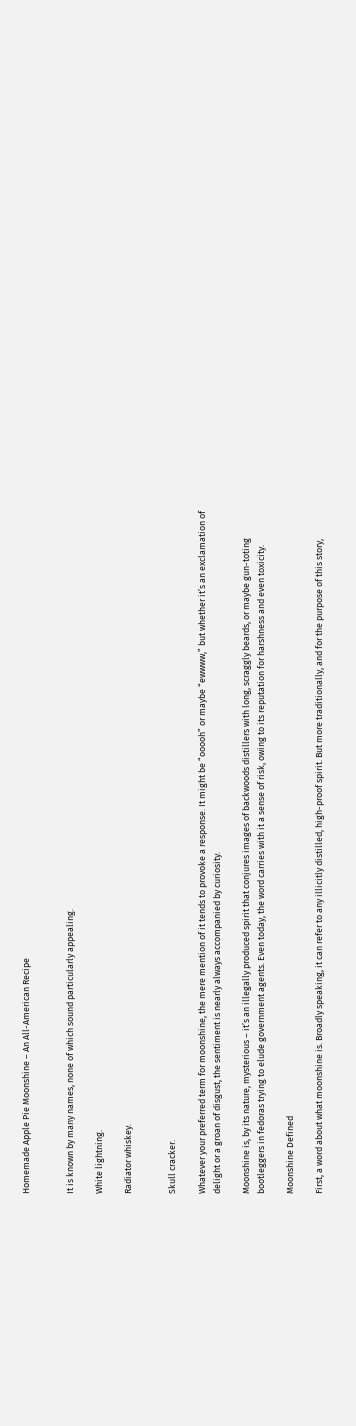Homemade Apple Pie Moonshine – An All-American Recipe


It is known by many names, none of which sound particularly appealing.

White lightning.

Radiator whiskey.


Skull cracker.

Whatever your preferred term for moonshine, the mere mention of it tends to provoke a response. It might be “ooooh” or maybe “ewwww,” but whether it’s an exclamation of delight or a groan of disgust, the sentiment is nearly always accompanied by curiosity.

Moonshine is, by its nature, mysterious – it’s an illegally produced spirit that conjures images of backwoods distillers with long, scraggly beards, or maybe gun-toting bootleggers in fedoras trying to elude government agents. Even today, the word carries with it a sense of risk, owing to its reputation for harshness and even toxicity.

Moonshine Defined

First, a word about what moonshine is. Broadly speaking, it can refer to any illicitly distilled, high-proof spirit. But more traditionally, and for the purpose of this story,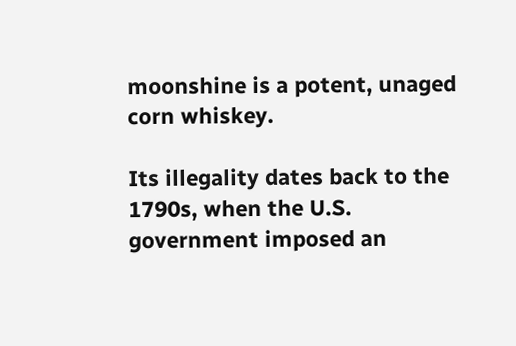moonshine is a potent, unaged corn whiskey.

Its illegality dates back to the 1790s, when the U.S. government imposed an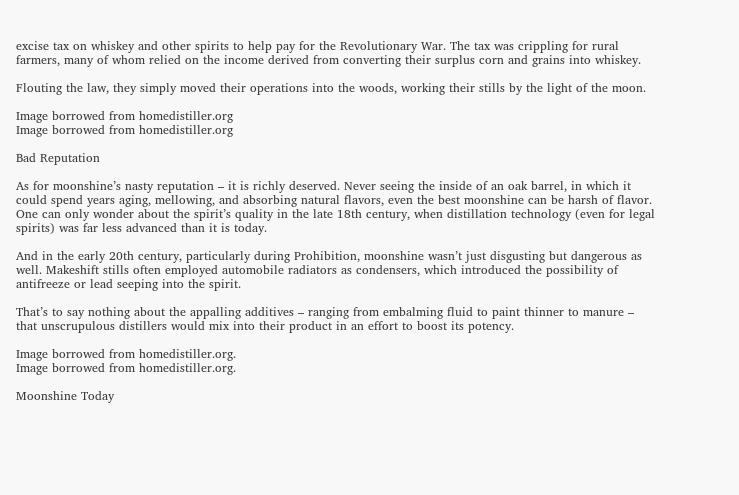excise tax on whiskey and other spirits to help pay for the Revolutionary War. The tax was crippling for rural farmers, many of whom relied on the income derived from converting their surplus corn and grains into whiskey.

Flouting the law, they simply moved their operations into the woods, working their stills by the light of the moon.

Image borrowed from homedistiller.org
Image borrowed from homedistiller.org

Bad Reputation

As for moonshine’s nasty reputation – it is richly deserved. Never seeing the inside of an oak barrel, in which it could spend years aging, mellowing, and absorbing natural flavors, even the best moonshine can be harsh of flavor. One can only wonder about the spirit’s quality in the late 18th century, when distillation technology (even for legal spirits) was far less advanced than it is today.

And in the early 20th century, particularly during Prohibition, moonshine wasn’t just disgusting but dangerous as well. Makeshift stills often employed automobile radiators as condensers, which introduced the possibility of antifreeze or lead seeping into the spirit.

That’s to say nothing about the appalling additives – ranging from embalming fluid to paint thinner to manure – that unscrupulous distillers would mix into their product in an effort to boost its potency.

Image borrowed from homedistiller.org.
Image borrowed from homedistiller.org.

Moonshine Today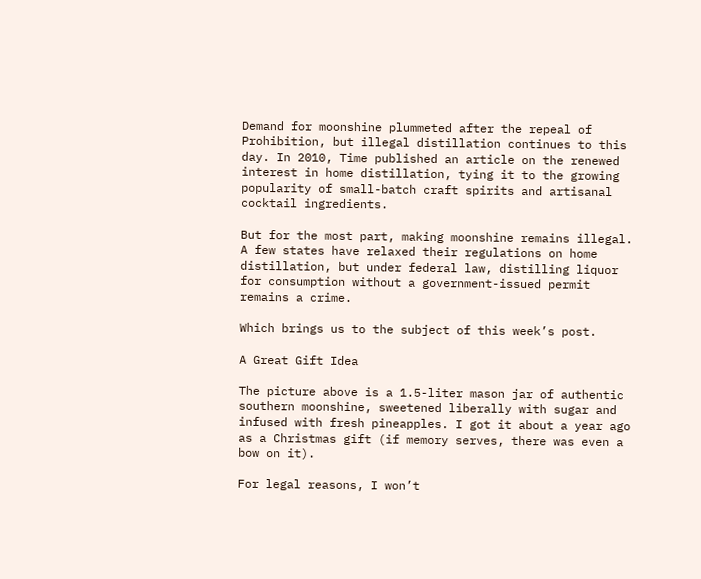Demand for moonshine plummeted after the repeal of Prohibition, but illegal distillation continues to this day. In 2010, Time published an article on the renewed interest in home distillation, tying it to the growing popularity of small-batch craft spirits and artisanal cocktail ingredients.

But for the most part, making moonshine remains illegal. A few states have relaxed their regulations on home distillation, but under federal law, distilling liquor for consumption without a government-issued permit remains a crime.

Which brings us to the subject of this week’s post.

A Great Gift Idea

The picture above is a 1.5-liter mason jar of authentic southern moonshine, sweetened liberally with sugar and infused with fresh pineapples. I got it about a year ago as a Christmas gift (if memory serves, there was even a bow on it).

For legal reasons, I won’t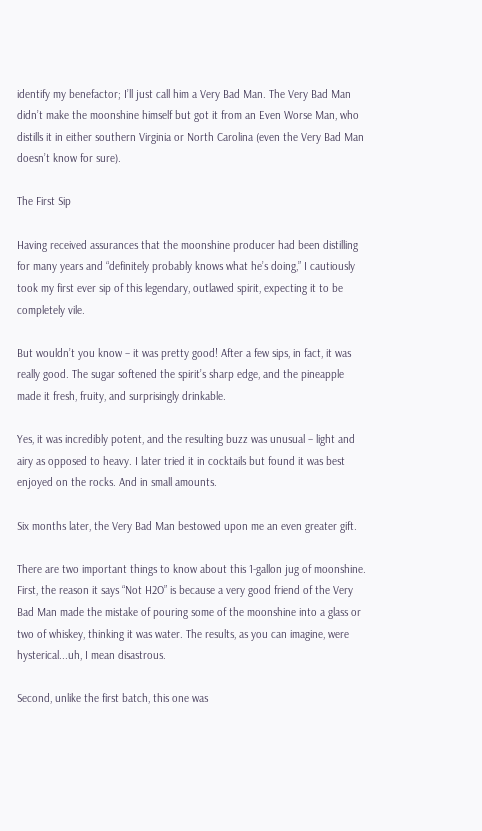identify my benefactor; I’ll just call him a Very Bad Man. The Very Bad Man didn’t make the moonshine himself but got it from an Even Worse Man, who distills it in either southern Virginia or North Carolina (even the Very Bad Man doesn’t know for sure).

The First Sip

Having received assurances that the moonshine producer had been distilling for many years and “definitely probably knows what he’s doing,” I cautiously took my first ever sip of this legendary, outlawed spirit, expecting it to be completely vile.

But wouldn’t you know – it was pretty good! After a few sips, in fact, it was really good. The sugar softened the spirit’s sharp edge, and the pineapple made it fresh, fruity, and surprisingly drinkable.

Yes, it was incredibly potent, and the resulting buzz was unusual – light and airy as opposed to heavy. I later tried it in cocktails but found it was best enjoyed on the rocks. And in small amounts.

Six months later, the Very Bad Man bestowed upon me an even greater gift.

There are two important things to know about this 1-gallon jug of moonshine. First, the reason it says “Not H2O” is because a very good friend of the Very Bad Man made the mistake of pouring some of the moonshine into a glass or two of whiskey, thinking it was water. The results, as you can imagine, were hysterical...uh, I mean disastrous.

Second, unlike the first batch, this one was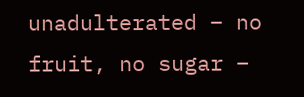unadulterated – no fruit, no sugar –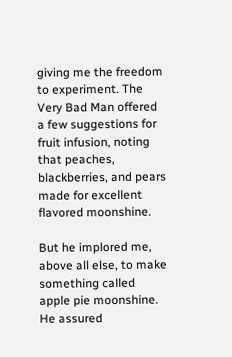giving me the freedom to experiment. The Very Bad Man offered a few suggestions for fruit infusion, noting that peaches, blackberries, and pears made for excellent flavored moonshine.

But he implored me, above all else, to make something called apple pie moonshine. He assured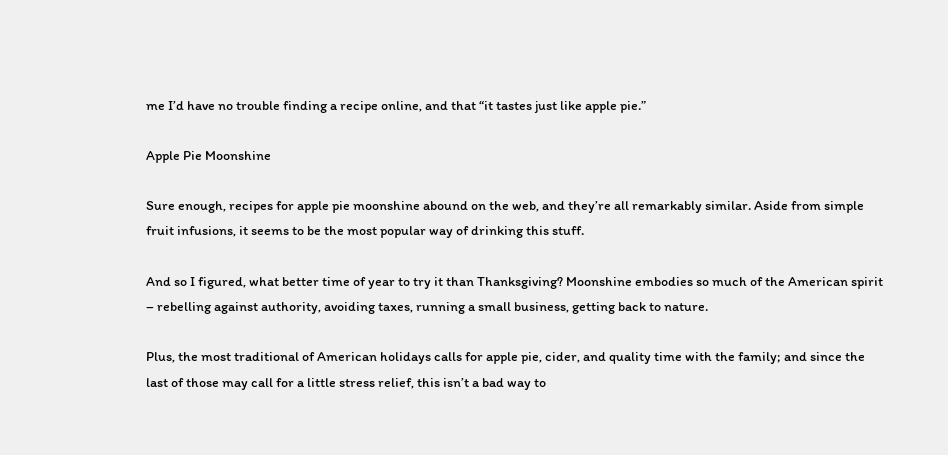me I’d have no trouble finding a recipe online, and that “it tastes just like apple pie.”

Apple Pie Moonshine

Sure enough, recipes for apple pie moonshine abound on the web, and they’re all remarkably similar. Aside from simple fruit infusions, it seems to be the most popular way of drinking this stuff.

And so I figured, what better time of year to try it than Thanksgiving? Moonshine embodies so much of the American spirit – rebelling against authority, avoiding taxes, running a small business, getting back to nature.

Plus, the most traditional of American holidays calls for apple pie, cider, and quality time with the family; and since the last of those may call for a little stress relief, this isn’t a bad way to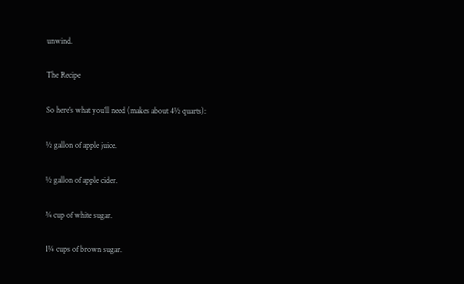unwind.

The Recipe

So here’s what you’ll need (makes about 4½ quarts):

½ gallon of apple juice.

½ gallon of apple cider.

¾ cup of white sugar.

1¼ cups of brown sugar.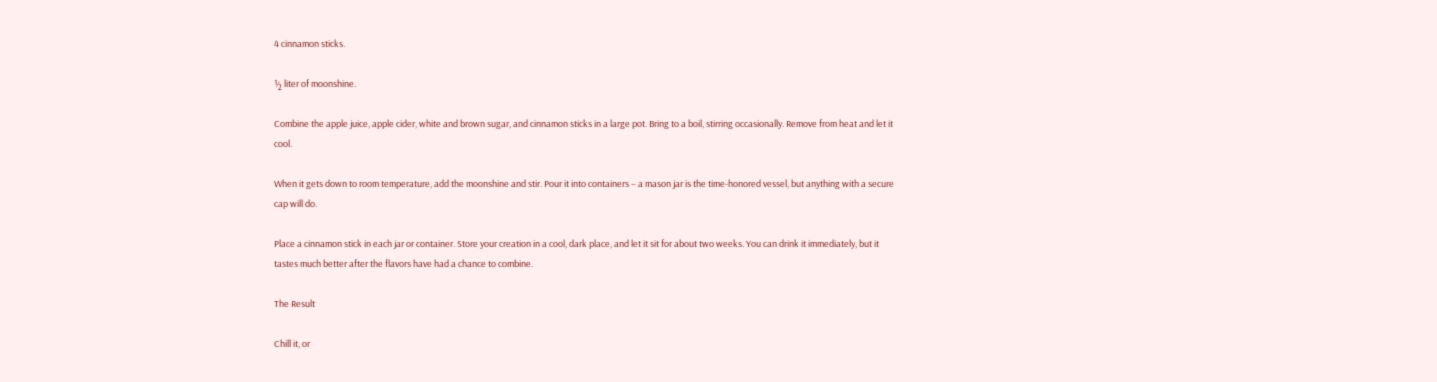4 cinnamon sticks.

½ liter of moonshine.

Combine the apple juice, apple cider, white and brown sugar, and cinnamon sticks in a large pot. Bring to a boil, stirring occasionally. Remove from heat and let it cool.

When it gets down to room temperature, add the moonshine and stir. Pour it into containers – a mason jar is the time-honored vessel, but anything with a secure cap will do.

Place a cinnamon stick in each jar or container. Store your creation in a cool, dark place, and let it sit for about two weeks. You can drink it immediately, but it tastes much better after the flavors have had a chance to combine.

The Result

Chill it, or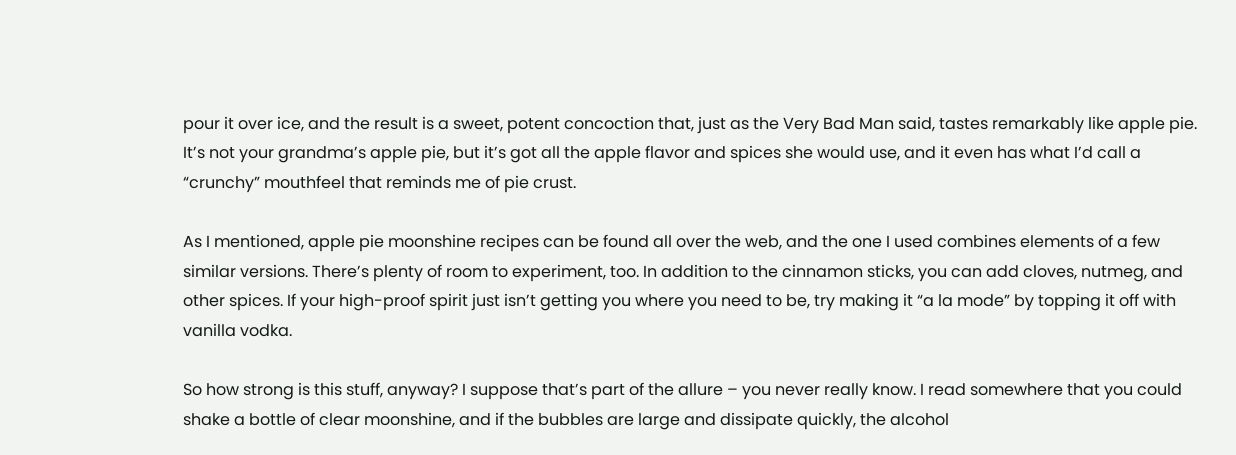pour it over ice, and the result is a sweet, potent concoction that, just as the Very Bad Man said, tastes remarkably like apple pie. It’s not your grandma’s apple pie, but it’s got all the apple flavor and spices she would use, and it even has what I’d call a “crunchy” mouthfeel that reminds me of pie crust.

As I mentioned, apple pie moonshine recipes can be found all over the web, and the one I used combines elements of a few similar versions. There’s plenty of room to experiment, too. In addition to the cinnamon sticks, you can add cloves, nutmeg, and other spices. If your high-proof spirit just isn’t getting you where you need to be, try making it “a la mode” by topping it off with vanilla vodka.

So how strong is this stuff, anyway? I suppose that’s part of the allure – you never really know. I read somewhere that you could shake a bottle of clear moonshine, and if the bubbles are large and dissipate quickly, the alcohol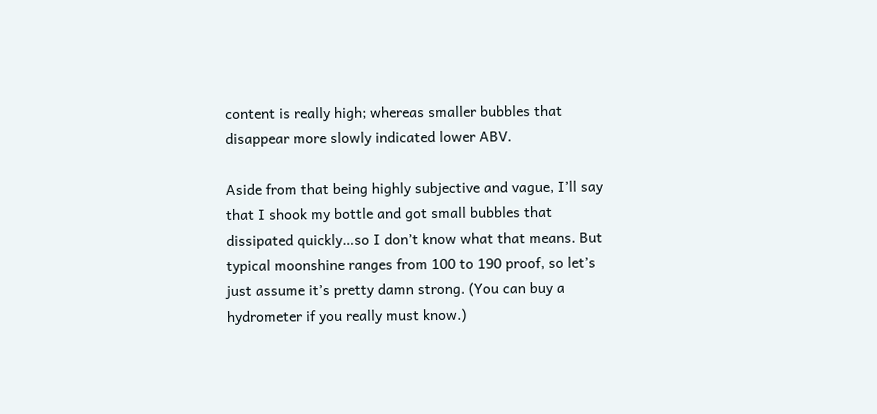content is really high; whereas smaller bubbles that disappear more slowly indicated lower ABV.

Aside from that being highly subjective and vague, I’ll say that I shook my bottle and got small bubbles that dissipated quickly…so I don’t know what that means. But typical moonshine ranges from 100 to 190 proof, so let’s just assume it’s pretty damn strong. (You can buy a hydrometer if you really must know.)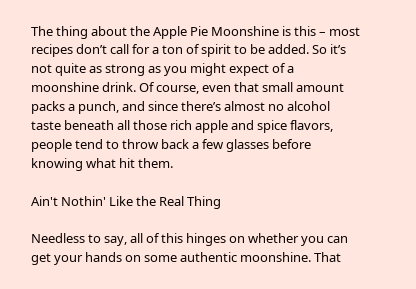The thing about the Apple Pie Moonshine is this – most recipes don’t call for a ton of spirit to be added. So it’s not quite as strong as you might expect of a moonshine drink. Of course, even that small amount packs a punch, and since there’s almost no alcohol taste beneath all those rich apple and spice flavors, people tend to throw back a few glasses before knowing what hit them.

Ain't Nothin' Like the Real Thing

Needless to say, all of this hinges on whether you can get your hands on some authentic moonshine. That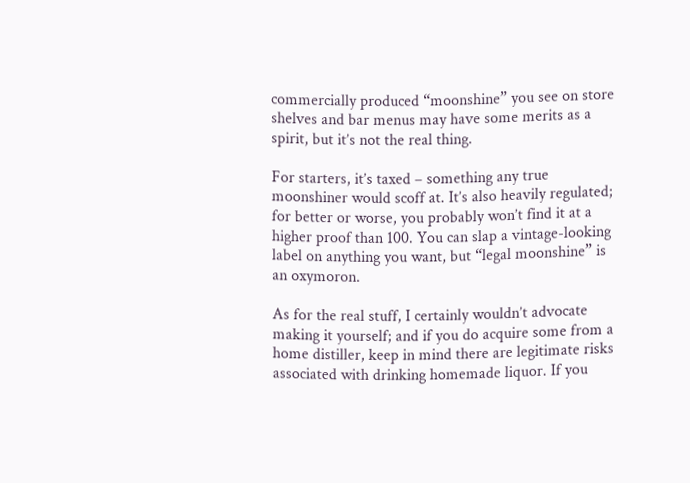commercially produced “moonshine” you see on store shelves and bar menus may have some merits as a spirit, but it’s not the real thing.

For starters, it’s taxed – something any true moonshiner would scoff at. It’s also heavily regulated; for better or worse, you probably won’t find it at a higher proof than 100. You can slap a vintage-looking label on anything you want, but “legal moonshine” is an oxymoron.

As for the real stuff, I certainly wouldn’t advocate making it yourself; and if you do acquire some from a home distiller, keep in mind there are legitimate risks associated with drinking homemade liquor. If you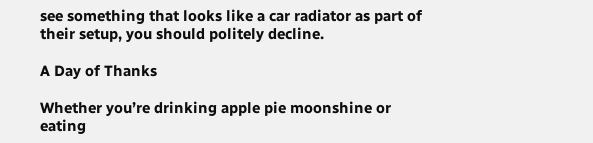see something that looks like a car radiator as part of their setup, you should politely decline.

A Day of Thanks

Whether you’re drinking apple pie moonshine or eating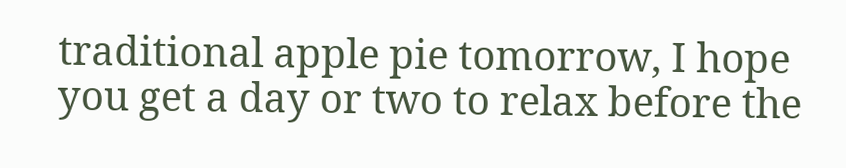traditional apple pie tomorrow, I hope you get a day or two to relax before the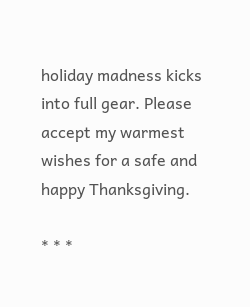holiday madness kicks into full gear. Please accept my warmest wishes for a safe and happy Thanksgiving.

* * *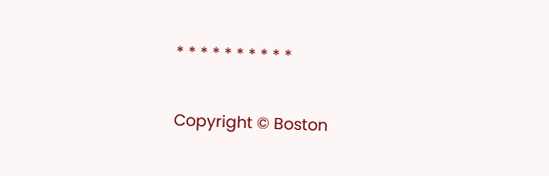* * * * * * * * * *

Copyright © Boston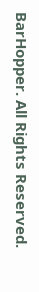BarHopper. All Rights Reserved.